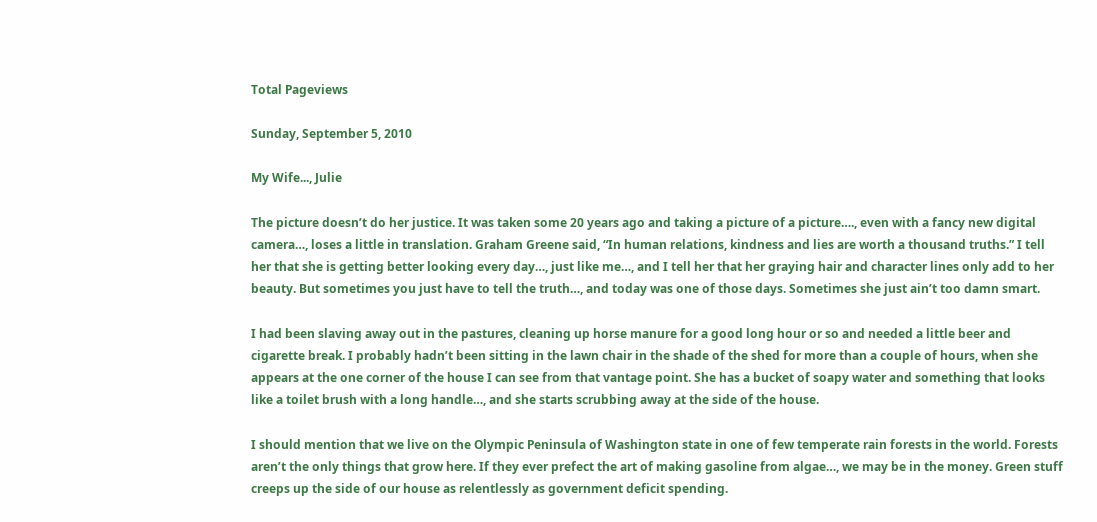Total Pageviews

Sunday, September 5, 2010

My Wife..., Julie

The picture doesn’t do her justice. It was taken some 20 years ago and taking a picture of a picture…., even with a fancy new digital camera…, loses a little in translation. Graham Greene said, “In human relations, kindness and lies are worth a thousand truths.” I tell her that she is getting better looking every day…, just like me…, and I tell her that her graying hair and character lines only add to her beauty. But sometimes you just have to tell the truth…, and today was one of those days. Sometimes she just ain’t too damn smart.

I had been slaving away out in the pastures, cleaning up horse manure for a good long hour or so and needed a little beer and cigarette break. I probably hadn’t been sitting in the lawn chair in the shade of the shed for more than a couple of hours, when she appears at the one corner of the house I can see from that vantage point. She has a bucket of soapy water and something that looks like a toilet brush with a long handle…, and she starts scrubbing away at the side of the house.

I should mention that we live on the Olympic Peninsula of Washington state in one of few temperate rain forests in the world. Forests aren’t the only things that grow here. If they ever prefect the art of making gasoline from algae…, we may be in the money. Green stuff creeps up the side of our house as relentlessly as government deficit spending.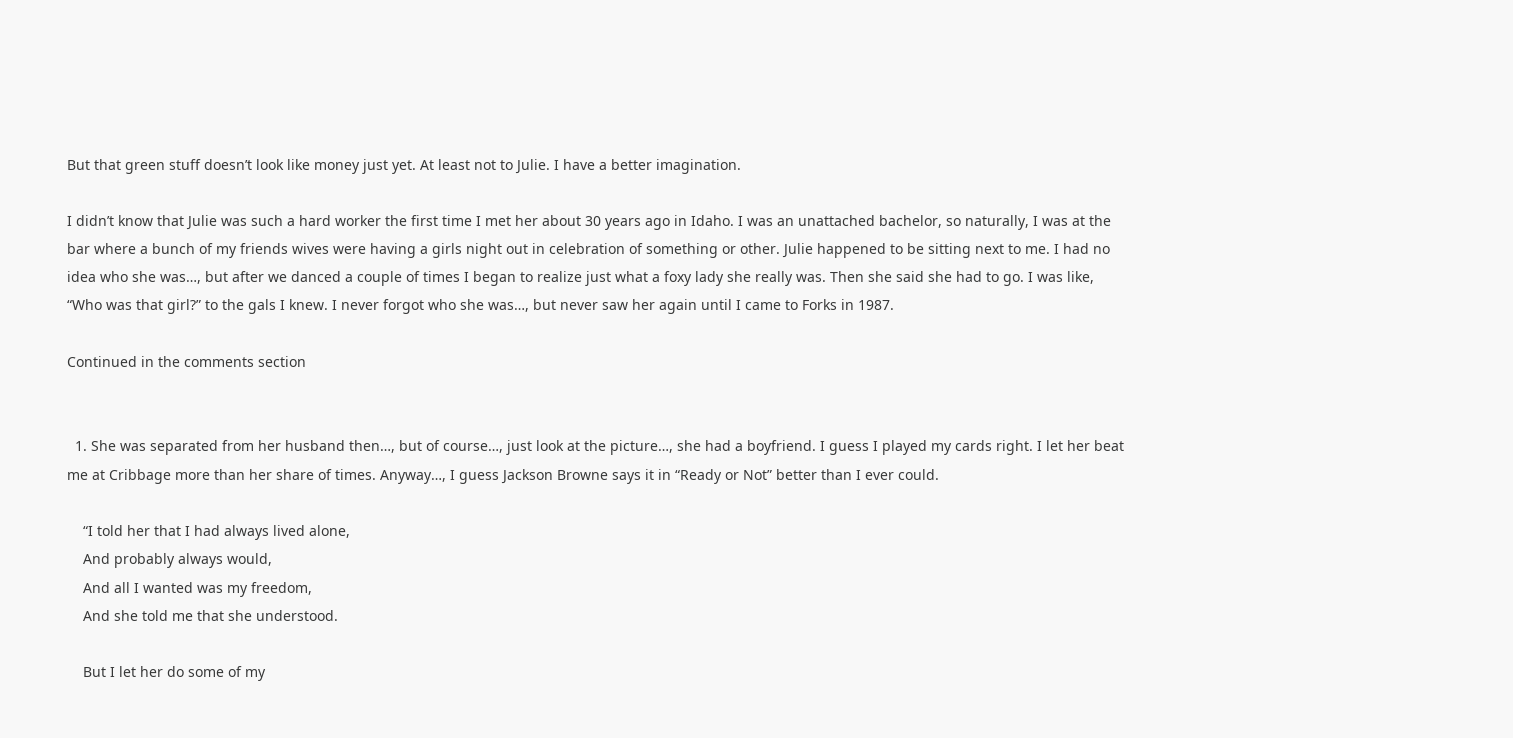But that green stuff doesn’t look like money just yet. At least not to Julie. I have a better imagination.

I didn’t know that Julie was such a hard worker the first time I met her about 30 years ago in Idaho. I was an unattached bachelor, so naturally, I was at the bar where a bunch of my friends wives were having a girls night out in celebration of something or other. Julie happened to be sitting next to me. I had no idea who she was…, but after we danced a couple of times I began to realize just what a foxy lady she really was. Then she said she had to go. I was like, “Who was that girl?” to the gals I knew. I never forgot who she was…, but never saw her again until I came to Forks in 1987.

Continued in the comments section


  1. She was separated from her husband then…, but of course…, just look at the picture…, she had a boyfriend. I guess I played my cards right. I let her beat me at Cribbage more than her share of times. Anyway…, I guess Jackson Browne says it in “Ready or Not” better than I ever could.

    “I told her that I had always lived alone,
    And probably always would,
    And all I wanted was my freedom,
    And she told me that she understood.

    But I let her do some of my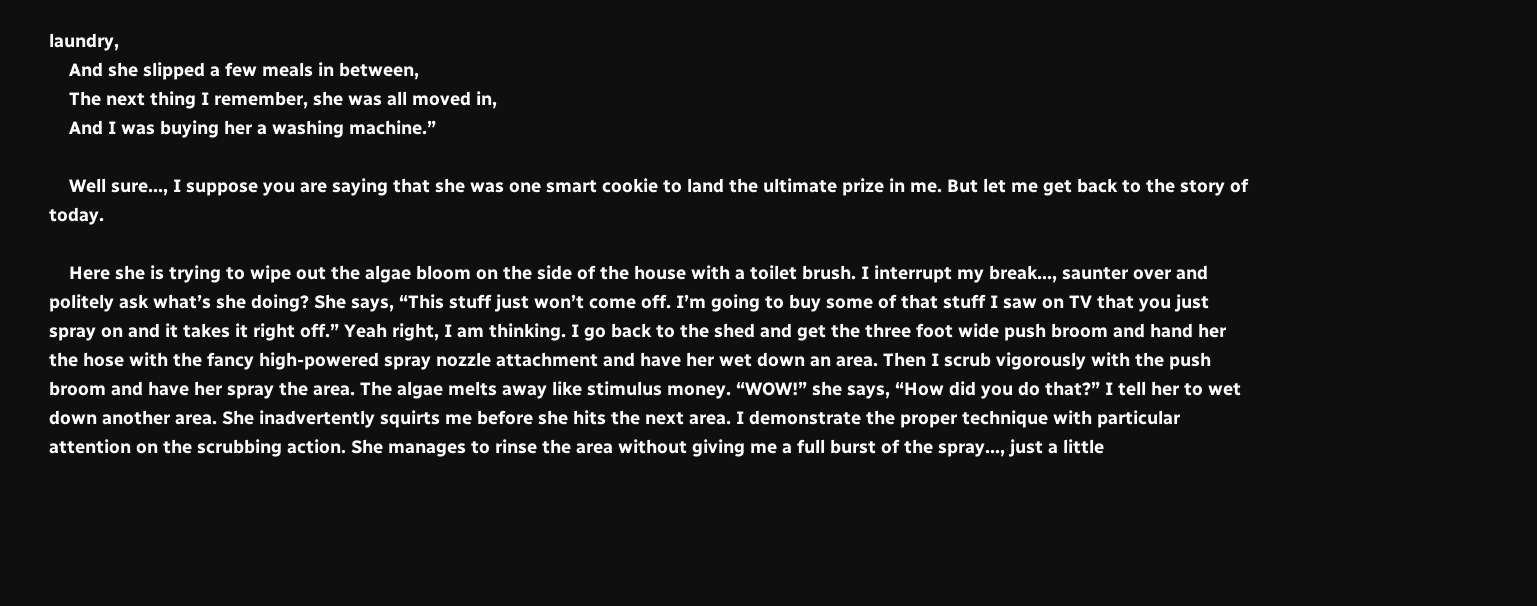laundry,
    And she slipped a few meals in between,
    The next thing I remember, she was all moved in,
    And I was buying her a washing machine.”

    Well sure…, I suppose you are saying that she was one smart cookie to land the ultimate prize in me. But let me get back to the story of today.

    Here she is trying to wipe out the algae bloom on the side of the house with a toilet brush. I interrupt my break…, saunter over and politely ask what’s she doing? She says, “This stuff just won’t come off. I’m going to buy some of that stuff I saw on TV that you just spray on and it takes it right off.” Yeah right, I am thinking. I go back to the shed and get the three foot wide push broom and hand her the hose with the fancy high-powered spray nozzle attachment and have her wet down an area. Then I scrub vigorously with the push broom and have her spray the area. The algae melts away like stimulus money. “WOW!” she says, “How did you do that?” I tell her to wet down another area. She inadvertently squirts me before she hits the next area. I demonstrate the proper technique with particular attention on the scrubbing action. She manages to rinse the area without giving me a full burst of the spray…, just a little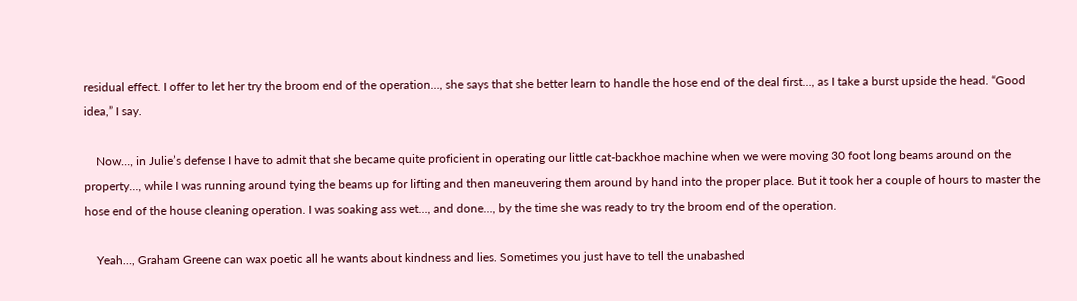residual effect. I offer to let her try the broom end of the operation…, she says that she better learn to handle the hose end of the deal first…, as I take a burst upside the head. “Good idea,” I say.

    Now…, in Julie’s defense I have to admit that she became quite proficient in operating our little cat-backhoe machine when we were moving 30 foot long beams around on the property…, while I was running around tying the beams up for lifting and then maneuvering them around by hand into the proper place. But it took her a couple of hours to master the hose end of the house cleaning operation. I was soaking ass wet…, and done…, by the time she was ready to try the broom end of the operation.

    Yeah…, Graham Greene can wax poetic all he wants about kindness and lies. Sometimes you just have to tell the unabashed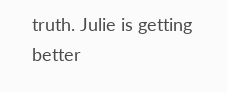truth. Julie is getting better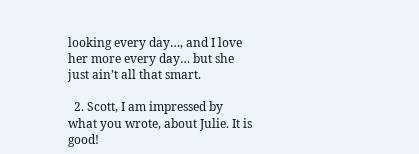looking every day…, and I love her more every day… but she just ain’t all that smart.

  2. Scott, I am impressed by what you wrote, about Julie. It is good!